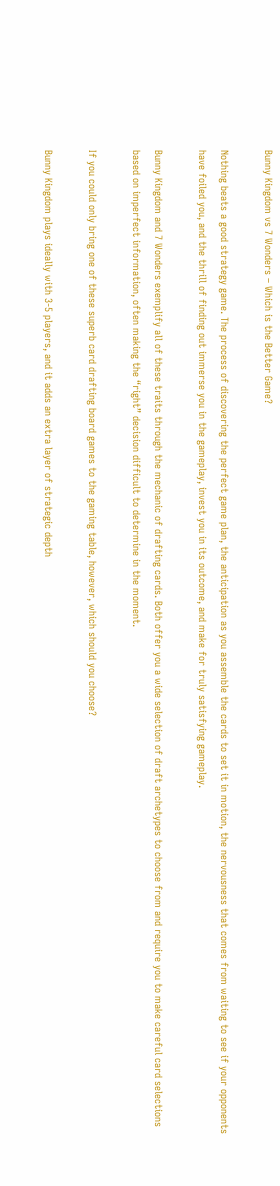Bunny Kingdom vs 7 Wonders – Which is the Better Game?

Nothing beats a good strategy game. The process of discovering the perfect game plan, the anticipation as you assemble the cards to set it in motion, the nervousness that comes from waiting to see if your opponents have foiled you, and the thrill of finding out immerse you in the gameplay, invest you in its outcome, and make for truly satisfying gameplay.

Bunny Kingdom and 7 Wonders exemplify all of these traits through the mechanic of drafting cards. Both offer you a wide selection of draft archetypes to choose from and require you to make careful card selections based on imperfect information, often making the “right” decision difficult to determine in the moment.

If you could only bring one of these superb card drafting board games to the gaming table, however, which should you choose?

Bunny Kingdom plays ideally with 3-5 players, and it adds an extra layer of strategic depth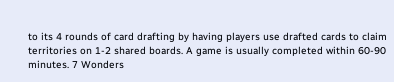to its 4 rounds of card drafting by having players use drafted cards to claim territories on 1-2 shared boards. A game is usually completed within 60-90 minutes. 7 Wonders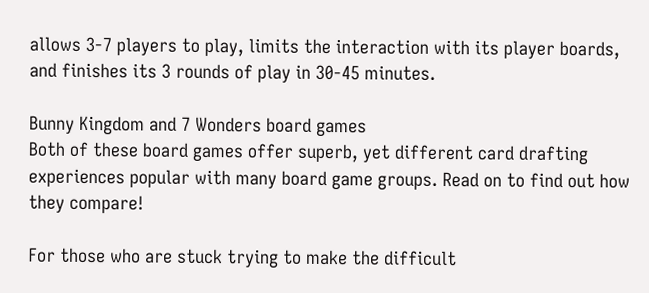allows 3-7 players to play, limits the interaction with its player boards, and finishes its 3 rounds of play in 30-45 minutes.

Bunny Kingdom and 7 Wonders board games
Both of these board games offer superb, yet different card drafting experiences popular with many board game groups. Read on to find out how they compare!

For those who are stuck trying to make the difficult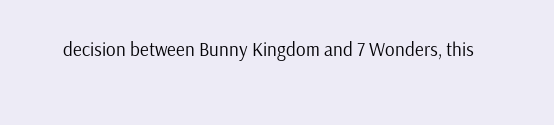decision between Bunny Kingdom and 7 Wonders, this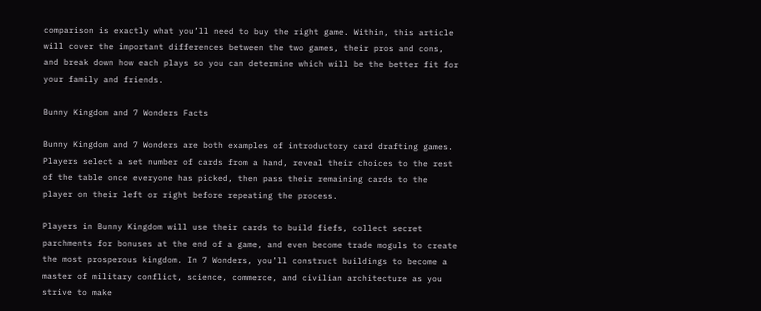comparison is exactly what you’ll need to buy the right game. Within, this article will cover the important differences between the two games, their pros and cons, and break down how each plays so you can determine which will be the better fit for your family and friends.

Bunny Kingdom and 7 Wonders Facts

Bunny Kingdom and 7 Wonders are both examples of introductory card drafting games. Players select a set number of cards from a hand, reveal their choices to the rest of the table once everyone has picked, then pass their remaining cards to the player on their left or right before repeating the process.

Players in Bunny Kingdom will use their cards to build fiefs, collect secret parchments for bonuses at the end of a game, and even become trade moguls to create the most prosperous kingdom. In 7 Wonders, you’ll construct buildings to become a master of military conflict, science, commerce, and civilian architecture as you strive to make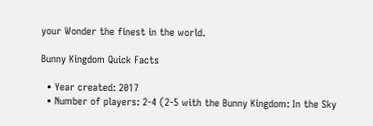your Wonder the finest in the world.

Bunny Kingdom Quick Facts

  • Year created: 2017
  • Number of players: 2-4 (2-5 with the Bunny Kingdom: In the Sky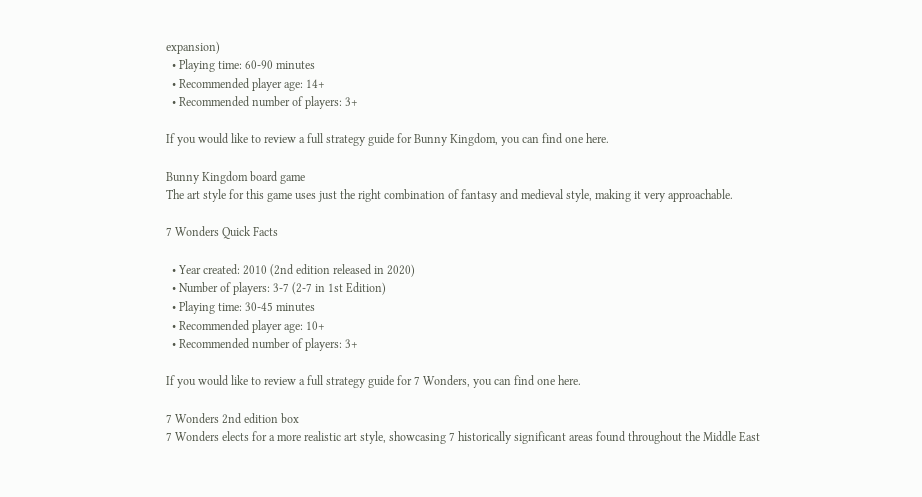expansion)
  • Playing time: 60-90 minutes
  • Recommended player age: 14+
  • Recommended number of players: 3+

If you would like to review a full strategy guide for Bunny Kingdom, you can find one here.

Bunny Kingdom board game
The art style for this game uses just the right combination of fantasy and medieval style, making it very approachable.

7 Wonders Quick Facts

  • Year created: 2010 (2nd edition released in 2020)
  • Number of players: 3-7 (2-7 in 1st Edition)
  • Playing time: 30-45 minutes
  • Recommended player age: 10+
  • Recommended number of players: 3+

If you would like to review a full strategy guide for 7 Wonders, you can find one here.

7 Wonders 2nd edition box
7 Wonders elects for a more realistic art style, showcasing 7 historically significant areas found throughout the Middle East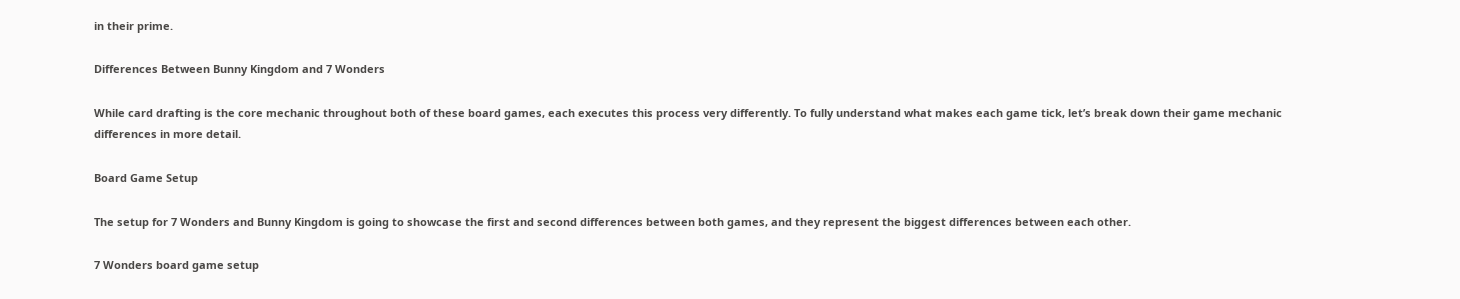in their prime.

Differences Between Bunny Kingdom and 7 Wonders

While card drafting is the core mechanic throughout both of these board games, each executes this process very differently. To fully understand what makes each game tick, let’s break down their game mechanic differences in more detail.

Board Game Setup

The setup for 7 Wonders and Bunny Kingdom is going to showcase the first and second differences between both games, and they represent the biggest differences between each other.

7 Wonders board game setup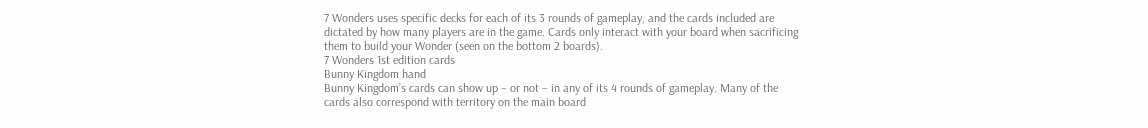7 Wonders uses specific decks for each of its 3 rounds of gameplay, and the cards included are dictated by how many players are in the game. Cards only interact with your board when sacrificing them to build your Wonder (seen on the bottom 2 boards).
7 Wonders 1st edition cards
Bunny Kingdom hand
Bunny Kingdom’s cards can show up – or not – in any of its 4 rounds of gameplay. Many of the cards also correspond with territory on the main board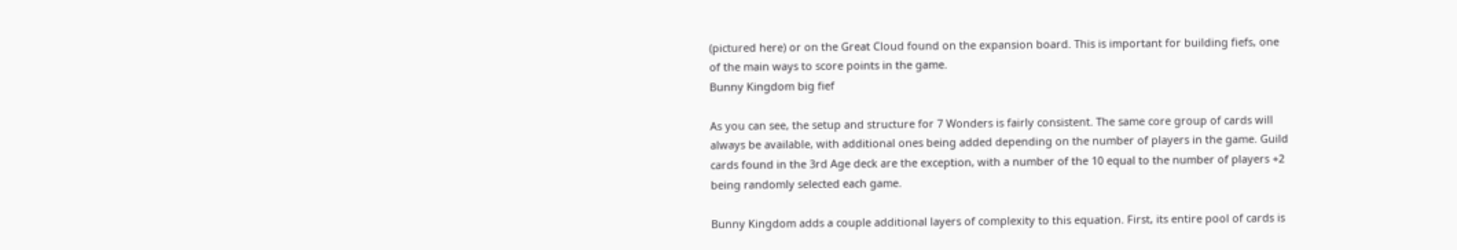(pictured here) or on the Great Cloud found on the expansion board. This is important for building fiefs, one of the main ways to score points in the game.
Bunny Kingdom big fief

As you can see, the setup and structure for 7 Wonders is fairly consistent. The same core group of cards will always be available, with additional ones being added depending on the number of players in the game. Guild cards found in the 3rd Age deck are the exception, with a number of the 10 equal to the number of players +2 being randomly selected each game.

Bunny Kingdom adds a couple additional layers of complexity to this equation. First, its entire pool of cards is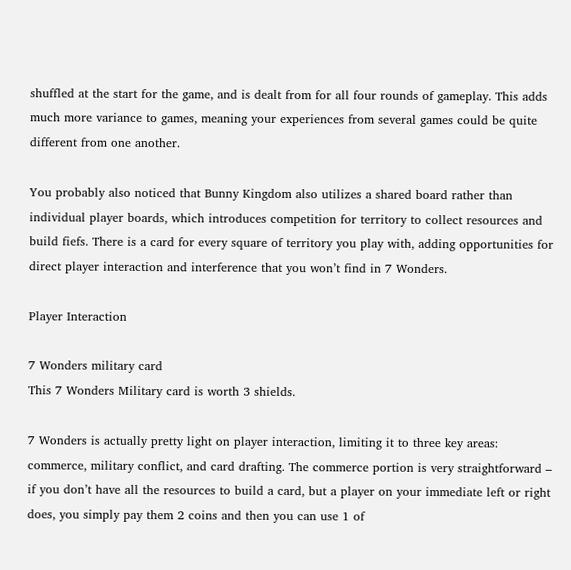shuffled at the start for the game, and is dealt from for all four rounds of gameplay. This adds much more variance to games, meaning your experiences from several games could be quite different from one another.

You probably also noticed that Bunny Kingdom also utilizes a shared board rather than individual player boards, which introduces competition for territory to collect resources and build fiefs. There is a card for every square of territory you play with, adding opportunities for direct player interaction and interference that you won’t find in 7 Wonders.

Player Interaction

7 Wonders military card
This 7 Wonders Military card is worth 3 shields.

7 Wonders is actually pretty light on player interaction, limiting it to three key areas: commerce, military conflict, and card drafting. The commerce portion is very straightforward – if you don’t have all the resources to build a card, but a player on your immediate left or right does, you simply pay them 2 coins and then you can use 1 of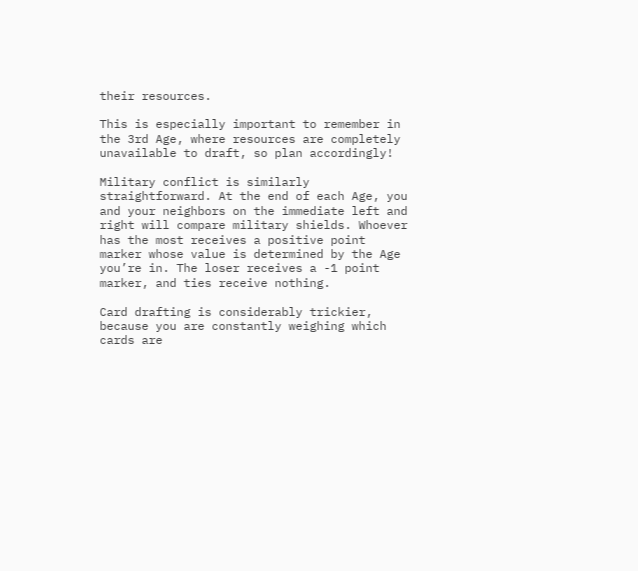their resources.

This is especially important to remember in the 3rd Age, where resources are completely unavailable to draft, so plan accordingly!

Military conflict is similarly straightforward. At the end of each Age, you and your neighbors on the immediate left and right will compare military shields. Whoever has the most receives a positive point marker whose value is determined by the Age you’re in. The loser receives a -1 point marker, and ties receive nothing.

Card drafting is considerably trickier, because you are constantly weighing which cards are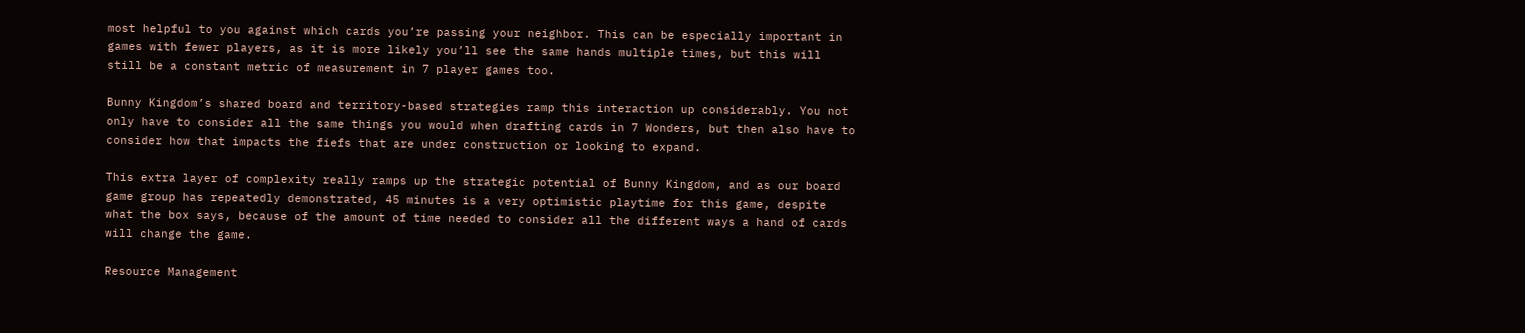most helpful to you against which cards you’re passing your neighbor. This can be especially important in games with fewer players, as it is more likely you’ll see the same hands multiple times, but this will still be a constant metric of measurement in 7 player games too.

Bunny Kingdom’s shared board and territory-based strategies ramp this interaction up considerably. You not only have to consider all the same things you would when drafting cards in 7 Wonders, but then also have to consider how that impacts the fiefs that are under construction or looking to expand.

This extra layer of complexity really ramps up the strategic potential of Bunny Kingdom, and as our board game group has repeatedly demonstrated, 45 minutes is a very optimistic playtime for this game, despite what the box says, because of the amount of time needed to consider all the different ways a hand of cards will change the game.

Resource Management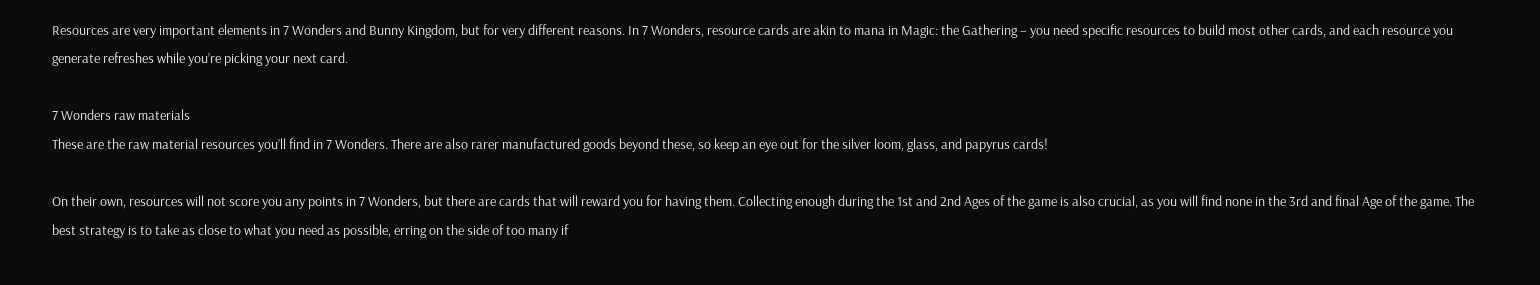Resources are very important elements in 7 Wonders and Bunny Kingdom, but for very different reasons. In 7 Wonders, resource cards are akin to mana in Magic: the Gathering – you need specific resources to build most other cards, and each resource you generate refreshes while you’re picking your next card.

7 Wonders raw materials
These are the raw material resources you’ll find in 7 Wonders. There are also rarer manufactured goods beyond these, so keep an eye out for the silver loom, glass, and papyrus cards!

On their own, resources will not score you any points in 7 Wonders, but there are cards that will reward you for having them. Collecting enough during the 1st and 2nd Ages of the game is also crucial, as you will find none in the 3rd and final Age of the game. The best strategy is to take as close to what you need as possible, erring on the side of too many if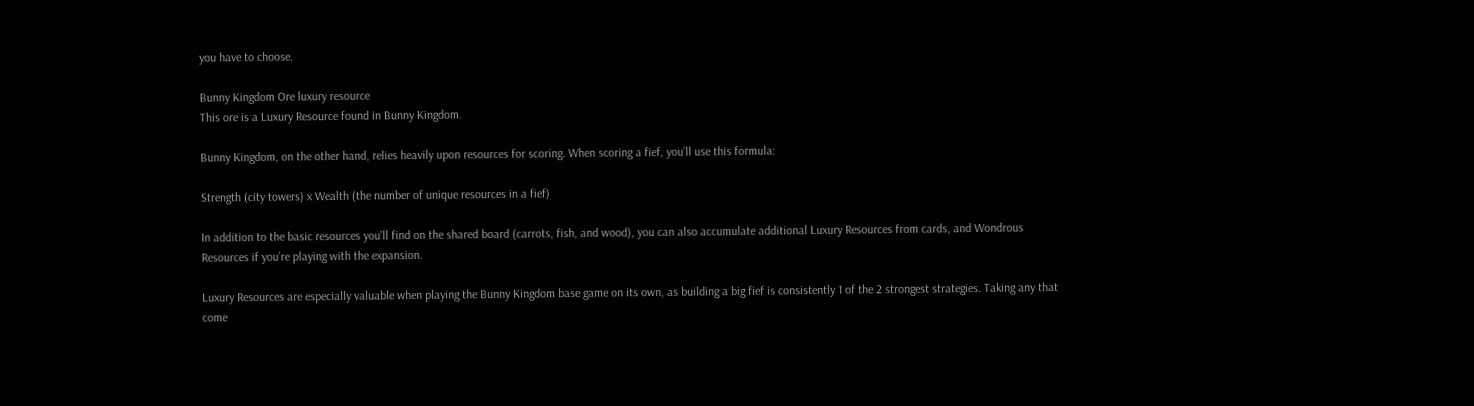you have to choose.

Bunny Kingdom Ore luxury resource
This ore is a Luxury Resource found in Bunny Kingdom.

Bunny Kingdom, on the other hand, relies heavily upon resources for scoring. When scoring a fief, you’ll use this formula:

Strength (city towers) x Wealth (the number of unique resources in a fief)

In addition to the basic resources you’ll find on the shared board (carrots, fish, and wood), you can also accumulate additional Luxury Resources from cards, and Wondrous Resources if you’re playing with the expansion.

Luxury Resources are especially valuable when playing the Bunny Kingdom base game on its own, as building a big fief is consistently 1 of the 2 strongest strategies. Taking any that come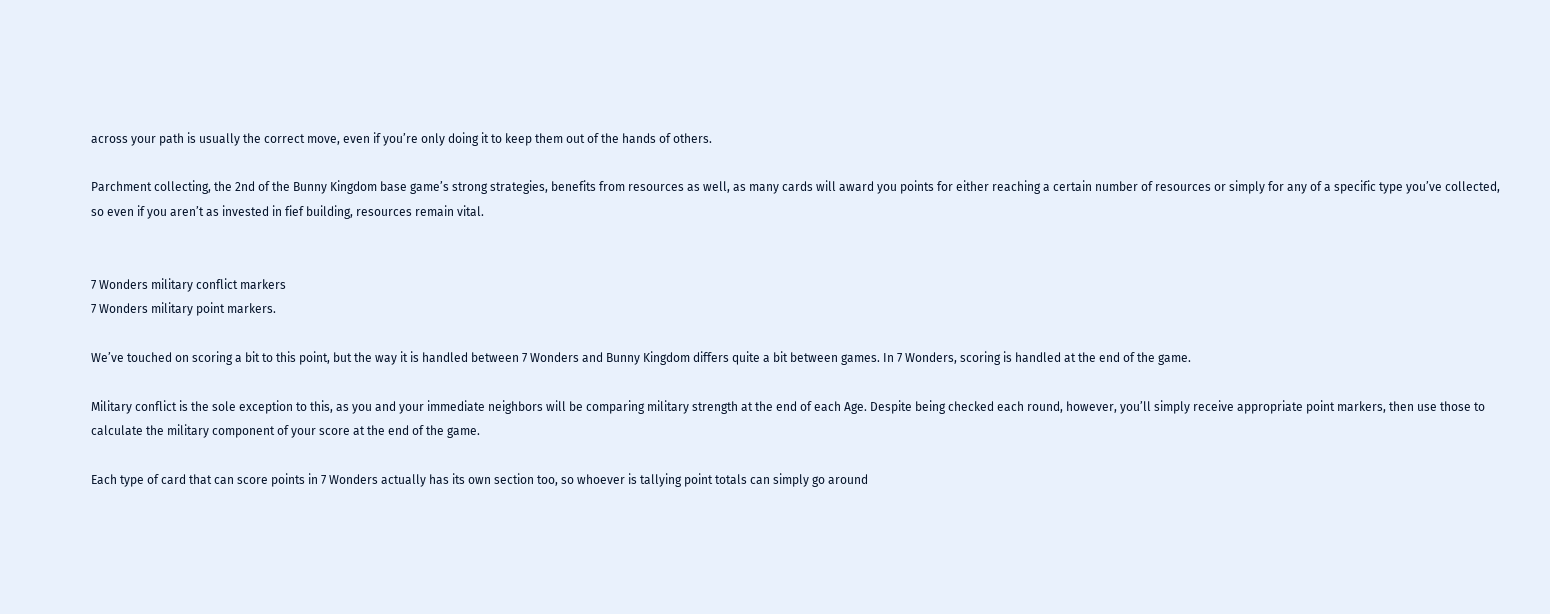across your path is usually the correct move, even if you’re only doing it to keep them out of the hands of others.

Parchment collecting, the 2nd of the Bunny Kingdom base game’s strong strategies, benefits from resources as well, as many cards will award you points for either reaching a certain number of resources or simply for any of a specific type you’ve collected, so even if you aren’t as invested in fief building, resources remain vital.


7 Wonders military conflict markers
7 Wonders military point markers.

We’ve touched on scoring a bit to this point, but the way it is handled between 7 Wonders and Bunny Kingdom differs quite a bit between games. In 7 Wonders, scoring is handled at the end of the game.

Military conflict is the sole exception to this, as you and your immediate neighbors will be comparing military strength at the end of each Age. Despite being checked each round, however, you’ll simply receive appropriate point markers, then use those to calculate the military component of your score at the end of the game.

Each type of card that can score points in 7 Wonders actually has its own section too, so whoever is tallying point totals can simply go around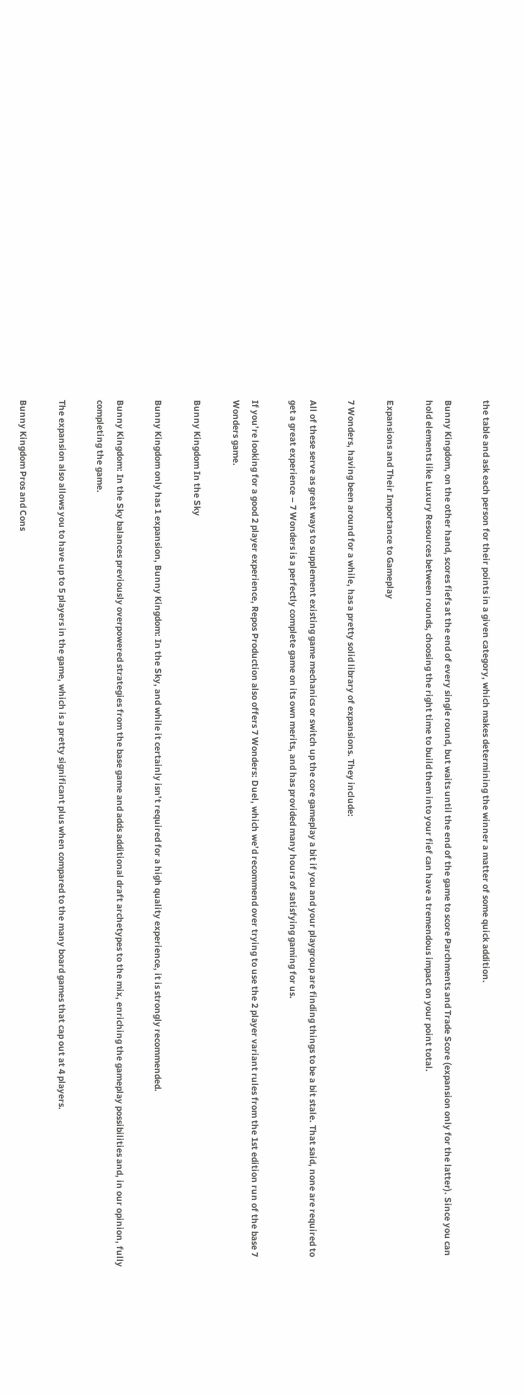the table and ask each person for their points in a given category, which makes determining the winner a matter of some quick addition.

Bunny Kingdom, on the other hand, scores fiefs at the end of every single round, but waits until the end of the game to score Parchments and Trade Score (expansion only for the latter). Since you can hold elements like Luxury Resources between rounds, choosing the right time to build them into your fief can have a tremendous impact on your point total.

Expansions and Their Importance to Gameplay

7 Wonders, having been around for a while, has a pretty solid library of expansions. They include:

All of these serve as great ways to supplement existing game mechanics or switch up the core gameplay a bit if you and your playgroup are finding things to be a bit stale. That said, none are required to get a great experience – 7 Wonders is a perfectly complete game on its own merits, and has provided many hours of satisfying gaming for us.

If you’re looking for a good 2 player experience, Repos Production also offers 7 Wonders: Duel, which we’d recommend over trying to use the 2 player variant rules from the 1st edition run of the base 7 Wonders game.

Bunny Kingdom In the Sky

Bunny Kingdom only has 1 expansion, Bunny Kingdom: In the Sky, and while it certainly isn’t required for a high quality experience, it is strongly recommended.

Bunny Kingdom: In the Sky balances previously overpowered strategies from the base game and adds additional draft archetypes to the mix, enriching the gameplay possibilities and, in our opinion, fully completing the game.

The expansion also allows you to have up to 5 players in the game, which is a pretty significant plus when compared to the many board games that cap out at 4 players.

Bunny Kingdom Pros and Cons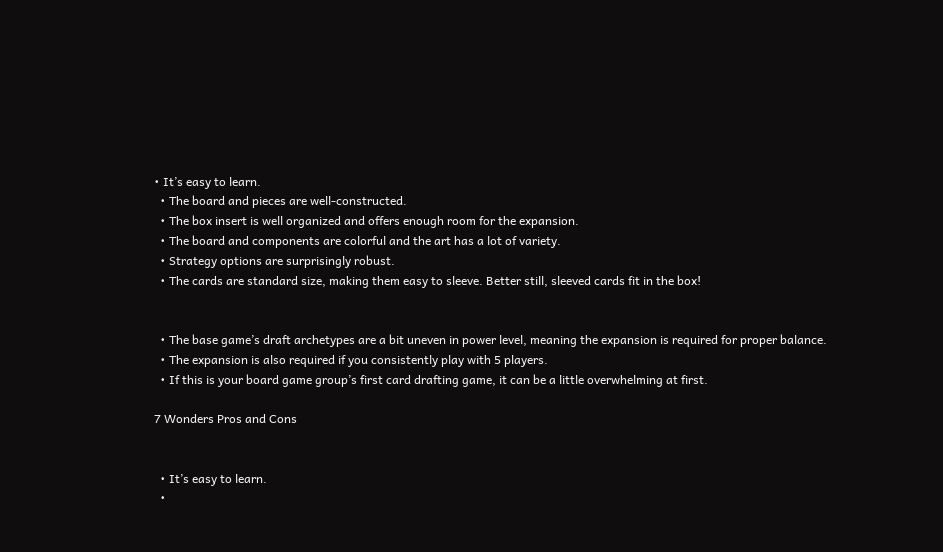• It’s easy to learn.
  • The board and pieces are well-constructed.
  • The box insert is well organized and offers enough room for the expansion.
  • The board and components are colorful and the art has a lot of variety.
  • Strategy options are surprisingly robust.
  • The cards are standard size, making them easy to sleeve. Better still, sleeved cards fit in the box!


  • The base game’s draft archetypes are a bit uneven in power level, meaning the expansion is required for proper balance.
  • The expansion is also required if you consistently play with 5 players.
  • If this is your board game group’s first card drafting game, it can be a little overwhelming at first.

7 Wonders Pros and Cons


  • It’s easy to learn.
  •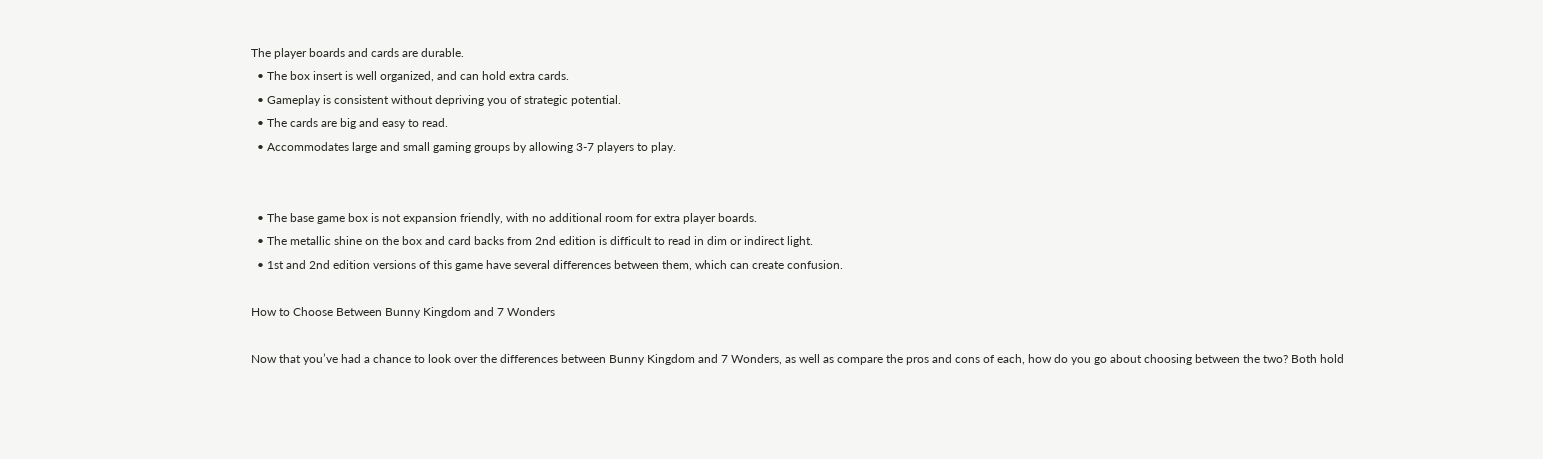The player boards and cards are durable.
  • The box insert is well organized, and can hold extra cards.
  • Gameplay is consistent without depriving you of strategic potential.
  • The cards are big and easy to read.
  • Accommodates large and small gaming groups by allowing 3-7 players to play.


  • The base game box is not expansion friendly, with no additional room for extra player boards.
  • The metallic shine on the box and card backs from 2nd edition is difficult to read in dim or indirect light.
  • 1st and 2nd edition versions of this game have several differences between them, which can create confusion.

How to Choose Between Bunny Kingdom and 7 Wonders

Now that you’ve had a chance to look over the differences between Bunny Kingdom and 7 Wonders, as well as compare the pros and cons of each, how do you go about choosing between the two? Both hold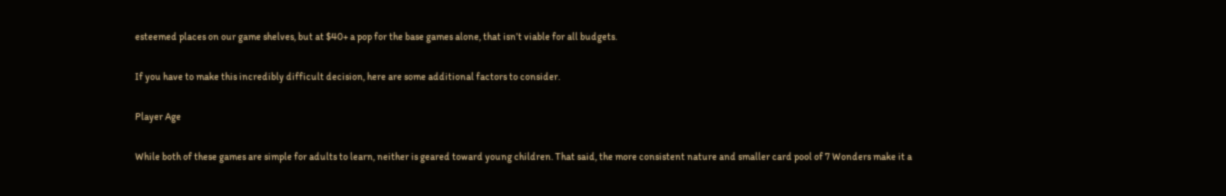esteemed places on our game shelves, but at $40+ a pop for the base games alone, that isn’t viable for all budgets.

If you have to make this incredibly difficult decision, here are some additional factors to consider.

Player Age

While both of these games are simple for adults to learn, neither is geared toward young children. That said, the more consistent nature and smaller card pool of 7 Wonders make it a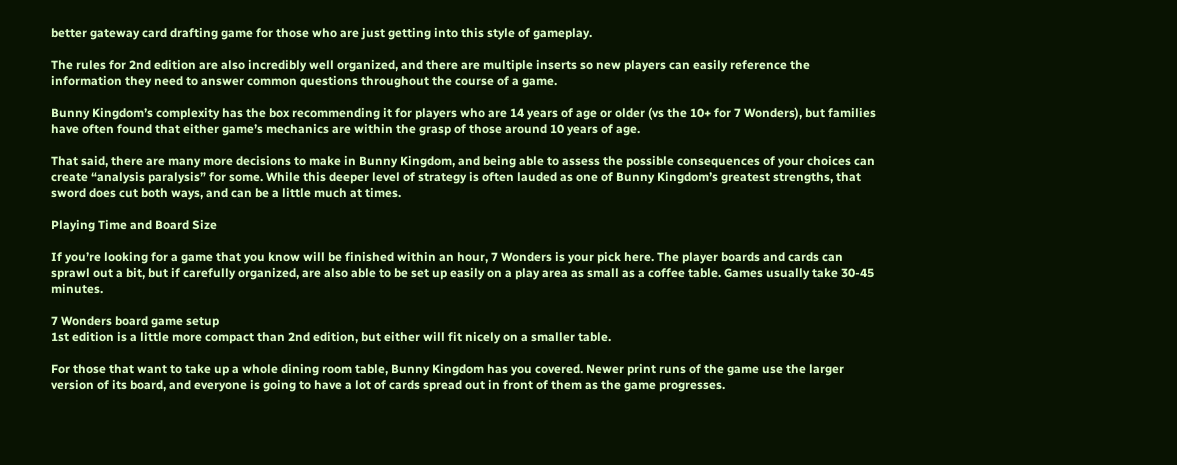better gateway card drafting game for those who are just getting into this style of gameplay.

The rules for 2nd edition are also incredibly well organized, and there are multiple inserts so new players can easily reference the information they need to answer common questions throughout the course of a game.

Bunny Kingdom’s complexity has the box recommending it for players who are 14 years of age or older (vs the 10+ for 7 Wonders), but families have often found that either game’s mechanics are within the grasp of those around 10 years of age.

That said, there are many more decisions to make in Bunny Kingdom, and being able to assess the possible consequences of your choices can create “analysis paralysis” for some. While this deeper level of strategy is often lauded as one of Bunny Kingdom’s greatest strengths, that sword does cut both ways, and can be a little much at times.

Playing Time and Board Size

If you’re looking for a game that you know will be finished within an hour, 7 Wonders is your pick here. The player boards and cards can sprawl out a bit, but if carefully organized, are also able to be set up easily on a play area as small as a coffee table. Games usually take 30-45 minutes.

7 Wonders board game setup
1st edition is a little more compact than 2nd edition, but either will fit nicely on a smaller table.

For those that want to take up a whole dining room table, Bunny Kingdom has you covered. Newer print runs of the game use the larger version of its board, and everyone is going to have a lot of cards spread out in front of them as the game progresses.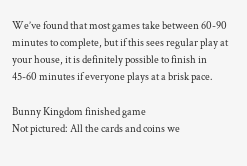We’ve found that most games take between 60-90 minutes to complete, but if this sees regular play at your house, it is definitely possible to finish in 45-60 minutes if everyone plays at a brisk pace.

Bunny Kingdom finished game
Not pictured: All the cards and coins we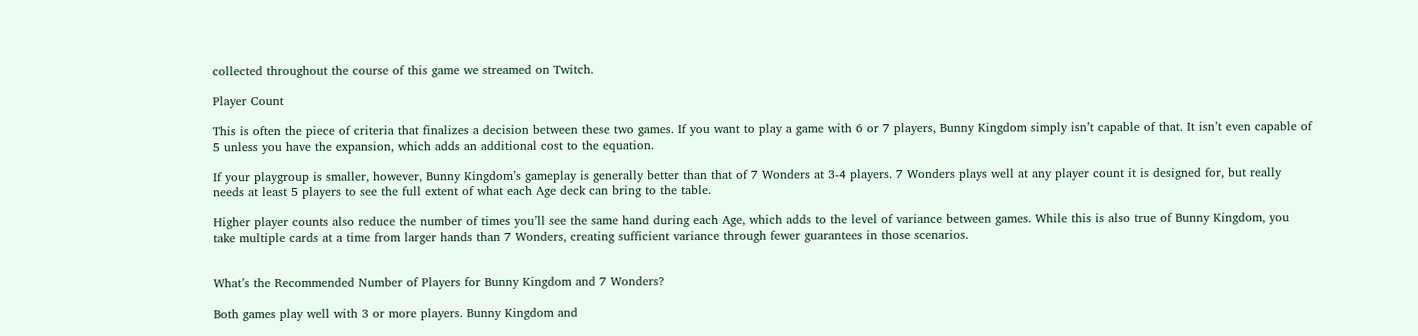collected throughout the course of this game we streamed on Twitch.

Player Count

This is often the piece of criteria that finalizes a decision between these two games. If you want to play a game with 6 or 7 players, Bunny Kingdom simply isn’t capable of that. It isn’t even capable of 5 unless you have the expansion, which adds an additional cost to the equation.

If your playgroup is smaller, however, Bunny Kingdom’s gameplay is generally better than that of 7 Wonders at 3-4 players. 7 Wonders plays well at any player count it is designed for, but really needs at least 5 players to see the full extent of what each Age deck can bring to the table.

Higher player counts also reduce the number of times you’ll see the same hand during each Age, which adds to the level of variance between games. While this is also true of Bunny Kingdom, you take multiple cards at a time from larger hands than 7 Wonders, creating sufficient variance through fewer guarantees in those scenarios.


What’s the Recommended Number of Players for Bunny Kingdom and 7 Wonders?

Both games play well with 3 or more players. Bunny Kingdom and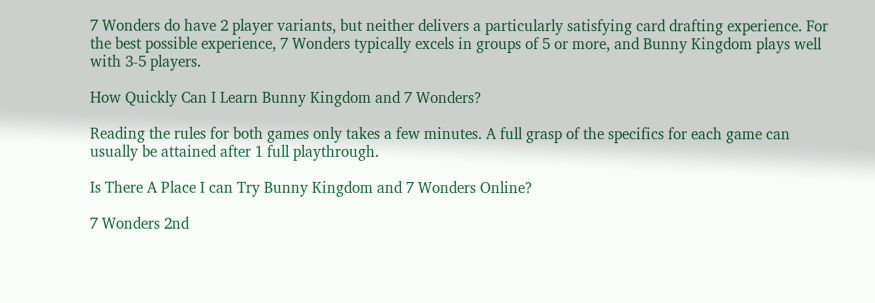7 Wonders do have 2 player variants, but neither delivers a particularly satisfying card drafting experience. For the best possible experience, 7 Wonders typically excels in groups of 5 or more, and Bunny Kingdom plays well with 3-5 players.

How Quickly Can I Learn Bunny Kingdom and 7 Wonders?

Reading the rules for both games only takes a few minutes. A full grasp of the specifics for each game can usually be attained after 1 full playthrough.

Is There A Place I can Try Bunny Kingdom and 7 Wonders Online?

7 Wonders 2nd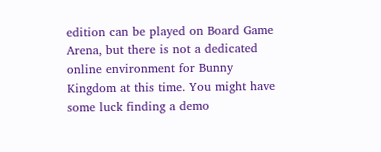edition can be played on Board Game Arena, but there is not a dedicated online environment for Bunny Kingdom at this time. You might have some luck finding a demo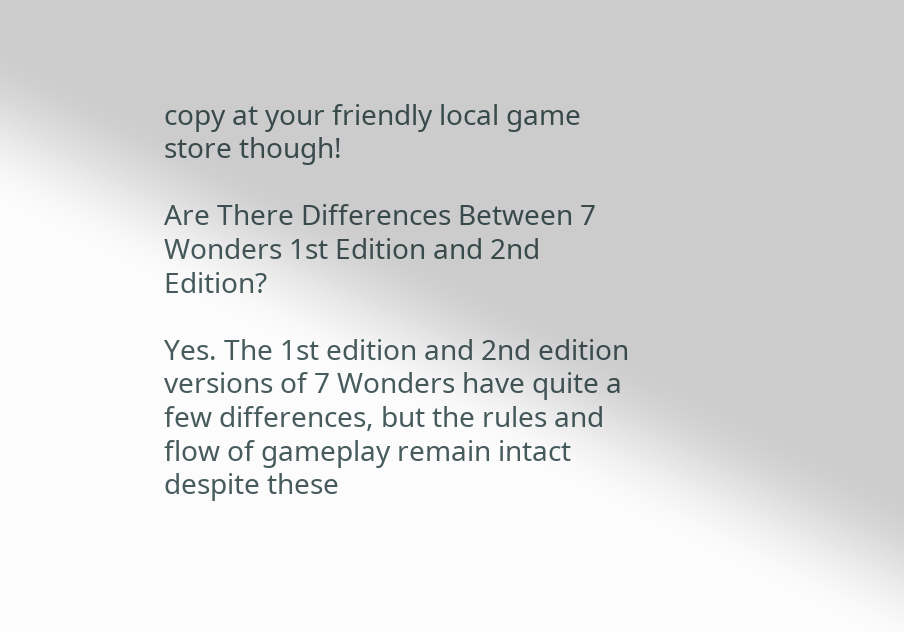copy at your friendly local game store though!

Are There Differences Between 7 Wonders 1st Edition and 2nd Edition?

Yes. The 1st edition and 2nd edition versions of 7 Wonders have quite a few differences, but the rules and flow of gameplay remain intact despite these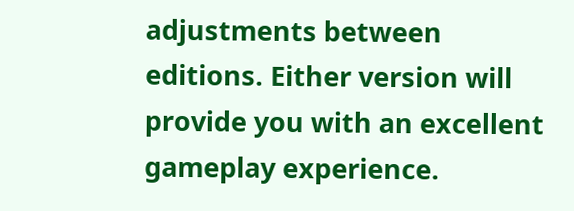adjustments between editions. Either version will provide you with an excellent gameplay experience.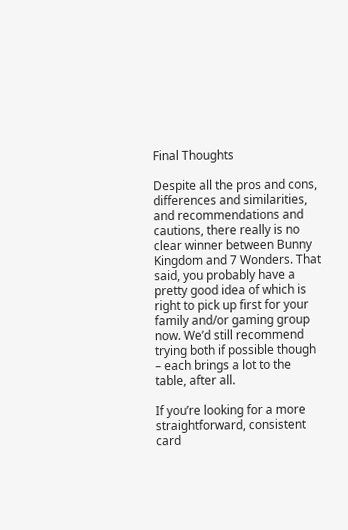Final Thoughts

Despite all the pros and cons, differences and similarities, and recommendations and cautions, there really is no clear winner between Bunny Kingdom and 7 Wonders. That said, you probably have a pretty good idea of which is right to pick up first for your family and/or gaming group now. We’d still recommend trying both if possible though – each brings a lot to the table, after all.

If you’re looking for a more straightforward, consistent card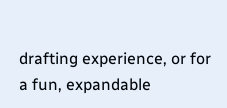drafting experience, or for a fun, expandable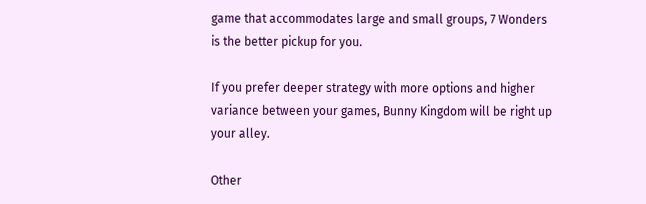game that accommodates large and small groups, 7 Wonders is the better pickup for you.

If you prefer deeper strategy with more options and higher variance between your games, Bunny Kingdom will be right up your alley.

Other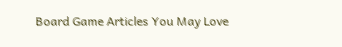Board Game Articles You May Love